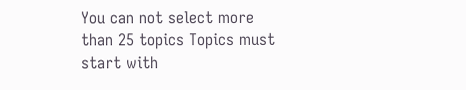You can not select more than 25 topics Topics must start with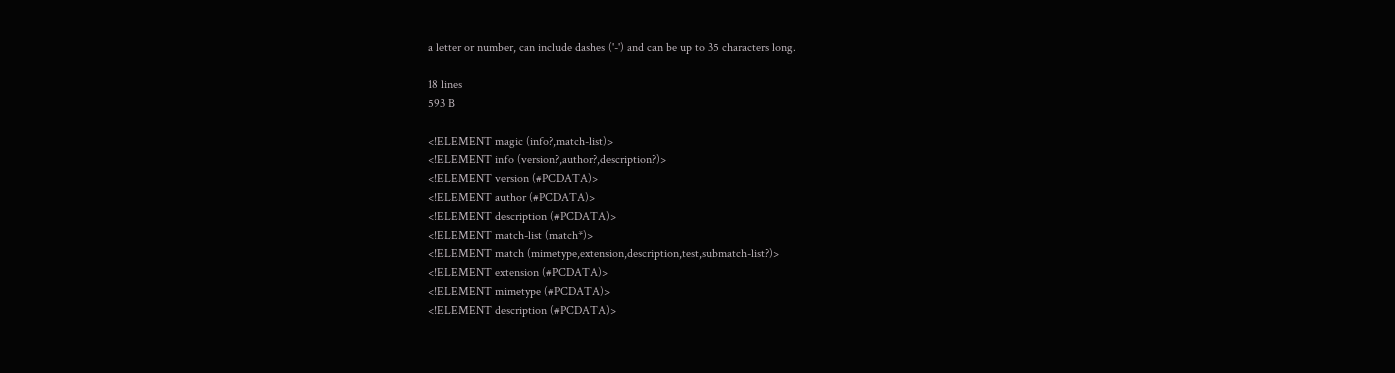a letter or number, can include dashes ('-') and can be up to 35 characters long.

18 lines
593 B

<!ELEMENT magic (info?,match-list)>
<!ELEMENT info (version?,author?,description?)>
<!ELEMENT version (#PCDATA)>
<!ELEMENT author (#PCDATA)>
<!ELEMENT description (#PCDATA)>
<!ELEMENT match-list (match*)>
<!ELEMENT match (mimetype,extension,description,test,submatch-list?)>
<!ELEMENT extension (#PCDATA)>
<!ELEMENT mimetype (#PCDATA)>
<!ELEMENT description (#PCDATA)>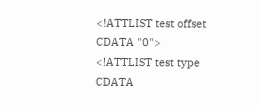<!ATTLIST test offset CDATA "0">
<!ATTLIST test type CDATA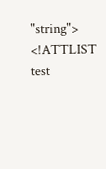"string">
<!ATTLIST test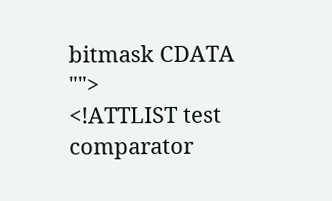bitmask CDATA "">
<!ATTLIST test comparator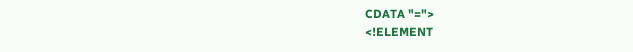CDATA "=">
<!ELEMENT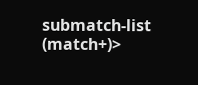submatch-list (match+)>